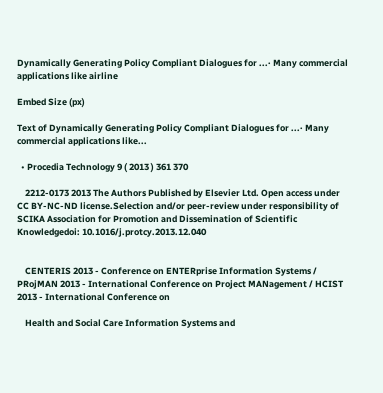Dynamically Generating Policy Compliant Dialogues for ...· Many commercial applications like airline

Embed Size (px)

Text of Dynamically Generating Policy Compliant Dialogues for ...· Many commercial applications like...

  • Procedia Technology 9 ( 2013 ) 361 370

    2212-0173 2013 The Authors Published by Elsevier Ltd. Open access under CC BY-NC-ND license.Selection and/or peer-review under responsibility of SCIKA Association for Promotion and Dissemination of Scientific Knowledgedoi: 10.1016/j.protcy.2013.12.040


    CENTERIS 2013 - Conference on ENTERprise Information Systems / PRojMAN 2013 - International Conference on Project MANagement / HCIST 2013 - International Conference on

    Health and Social Care Information Systems and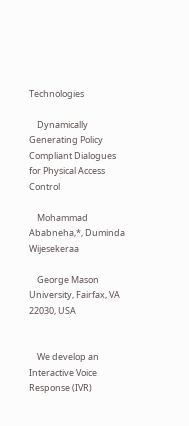Technologies

    Dynamically Generating Policy Compliant Dialogues for Physical Access Control

    Mohammad Ababneha,*, Duminda Wijesekeraa

    George Mason University, Fairfax, VA 22030, USA


    We develop an Interactive Voice Response (IVR)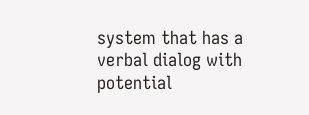system that has a verbal dialog with potential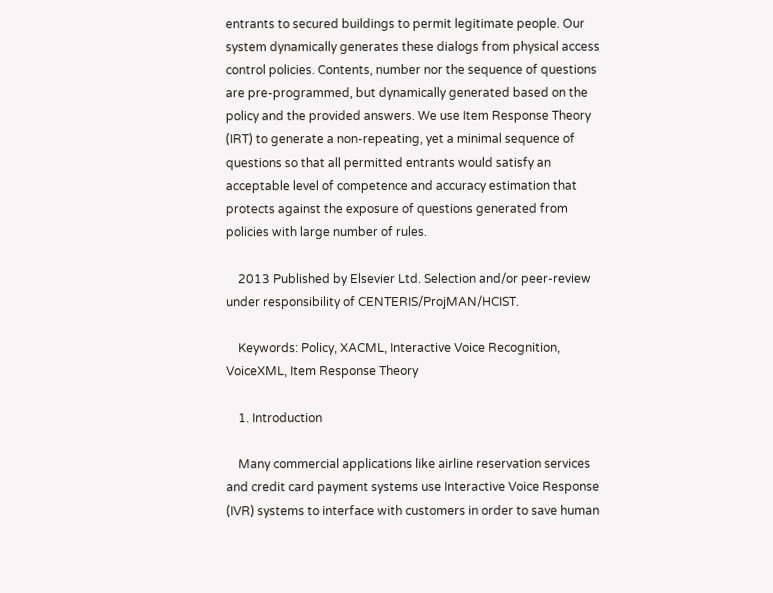entrants to secured buildings to permit legitimate people. Our system dynamically generates these dialogs from physical access control policies. Contents, number nor the sequence of questions are pre-programmed, but dynamically generated based on the policy and the provided answers. We use Item Response Theory (IRT) to generate a non-repeating, yet a minimal sequence of questions so that all permitted entrants would satisfy an acceptable level of competence and accuracy estimation that protects against the exposure of questions generated from policies with large number of rules.

    2013 Published by Elsevier Ltd. Selection and/or peer-review under responsibility of CENTERIS/ProjMAN/HCIST.

    Keywords: Policy, XACML, Interactive Voice Recognition, VoiceXML, Item Response Theory

    1. Introduction

    Many commercial applications like airline reservation services and credit card payment systems use Interactive Voice Response (IVR) systems to interface with customers in order to save human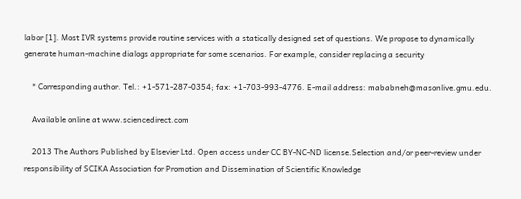labor [1]. Most IVR systems provide routine services with a statically designed set of questions. We propose to dynamically generate human-machine dialogs appropriate for some scenarios. For example, consider replacing a security

    * Corresponding author. Tel.: +1-571-287-0354; fax: +1-703-993-4776. E-mail address: mababneh@masonlive.gmu.edu.

    Available online at www.sciencedirect.com

    2013 The Authors Published by Elsevier Ltd. Open access under CC BY-NC-ND license.Selection and/or peer-review under responsibility of SCIKA Association for Promotion and Dissemination of Scientific Knowledge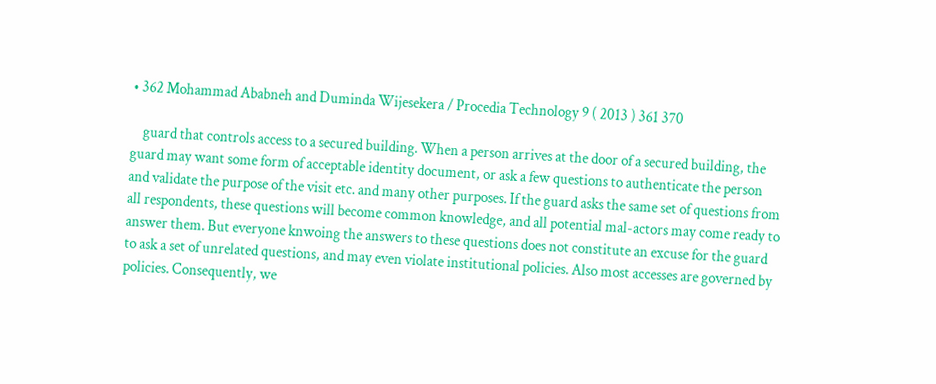• 362 Mohammad Ababneh and Duminda Wijesekera / Procedia Technology 9 ( 2013 ) 361 370

    guard that controls access to a secured building. When a person arrives at the door of a secured building, the guard may want some form of acceptable identity document, or ask a few questions to authenticate the person and validate the purpose of the visit etc. and many other purposes. If the guard asks the same set of questions from all respondents, these questions will become common knowledge, and all potential mal-actors may come ready to answer them. But everyone knwoing the answers to these questions does not constitute an excuse for the guard to ask a set of unrelated questions, and may even violate institutional policies. Also most accesses are governed by policies. Consequently, we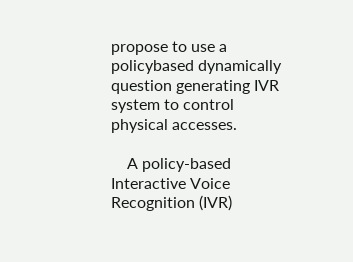propose to use a policybased dynamically question generating IVR system to control physical accesses.

    A policy-based Interactive Voice Recognition (IVR)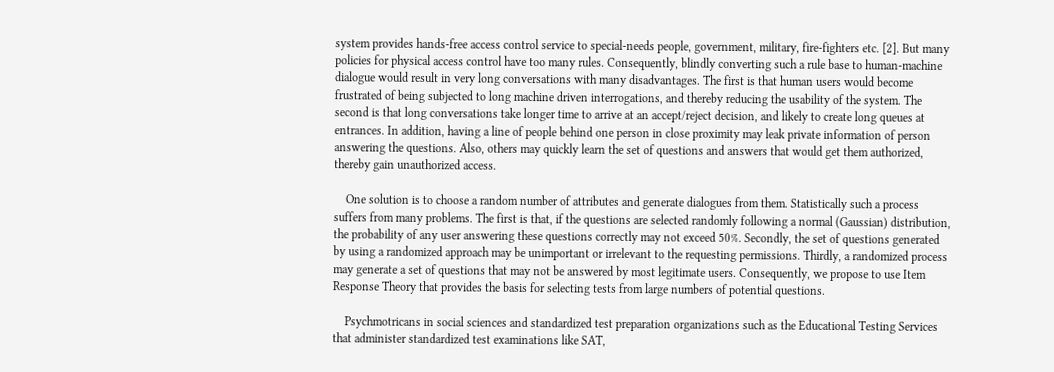system provides hands-free access control service to special-needs people, government, military, fire-fighters etc. [2]. But many policies for physical access control have too many rules. Consequently, blindly converting such a rule base to human-machine dialogue would result in very long conversations with many disadvantages. The first is that human users would become frustrated of being subjected to long machine driven interrogations, and thereby reducing the usability of the system. The second is that long conversations take longer time to arrive at an accept/reject decision, and likely to create long queues at entrances. In addition, having a line of people behind one person in close proximity may leak private information of person answering the questions. Also, others may quickly learn the set of questions and answers that would get them authorized, thereby gain unauthorized access.

    One solution is to choose a random number of attributes and generate dialogues from them. Statistically such a process suffers from many problems. The first is that, if the questions are selected randomly following a normal (Gaussian) distribution, the probability of any user answering these questions correctly may not exceed 50%. Secondly, the set of questions generated by using a randomized approach may be unimportant or irrelevant to the requesting permissions. Thirdly, a randomized process may generate a set of questions that may not be answered by most legitimate users. Consequently, we propose to use Item Response Theory that provides the basis for selecting tests from large numbers of potential questions.

    Psychmotricans in social sciences and standardized test preparation organizations such as the Educational Testing Services that administer standardized test examinations like SAT,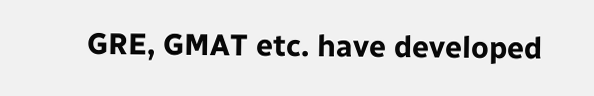GRE, GMAT etc. have developed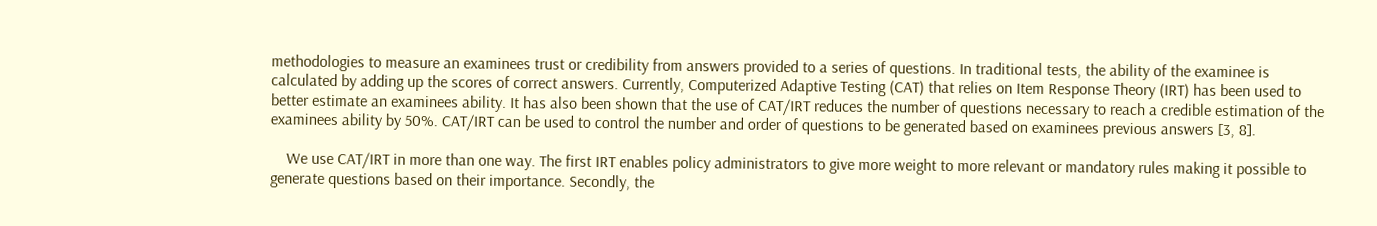methodologies to measure an examinees trust or credibility from answers provided to a series of questions. In traditional tests, the ability of the examinee is calculated by adding up the scores of correct answers. Currently, Computerized Adaptive Testing (CAT) that relies on Item Response Theory (IRT) has been used to better estimate an examinees ability. It has also been shown that the use of CAT/IRT reduces the number of questions necessary to reach a credible estimation of the examinees ability by 50%. CAT/IRT can be used to control the number and order of questions to be generated based on examinees previous answers [3, 8].

    We use CAT/IRT in more than one way. The first IRT enables policy administrators to give more weight to more relevant or mandatory rules making it possible to generate questions based on their importance. Secondly, the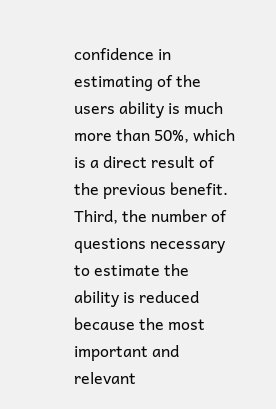confidence in estimating of the users ability is much more than 50%, which is a direct result of the previous benefit. Third, the number of questions necessary to estimate the ability is reduced because the most important and relevant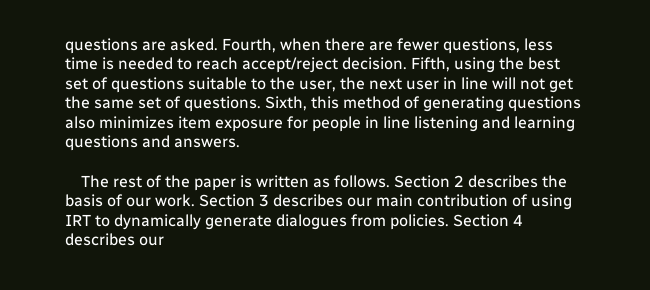questions are asked. Fourth, when there are fewer questions, less time is needed to reach accept/reject decision. Fifth, using the best set of questions suitable to the user, the next user in line will not get the same set of questions. Sixth, this method of generating questions also minimizes item exposure for people in line listening and learning questions and answers.

    The rest of the paper is written as follows. Section 2 describes the basis of our work. Section 3 describes our main contribution of using IRT to dynamically generate dialogues from policies. Section 4 describes our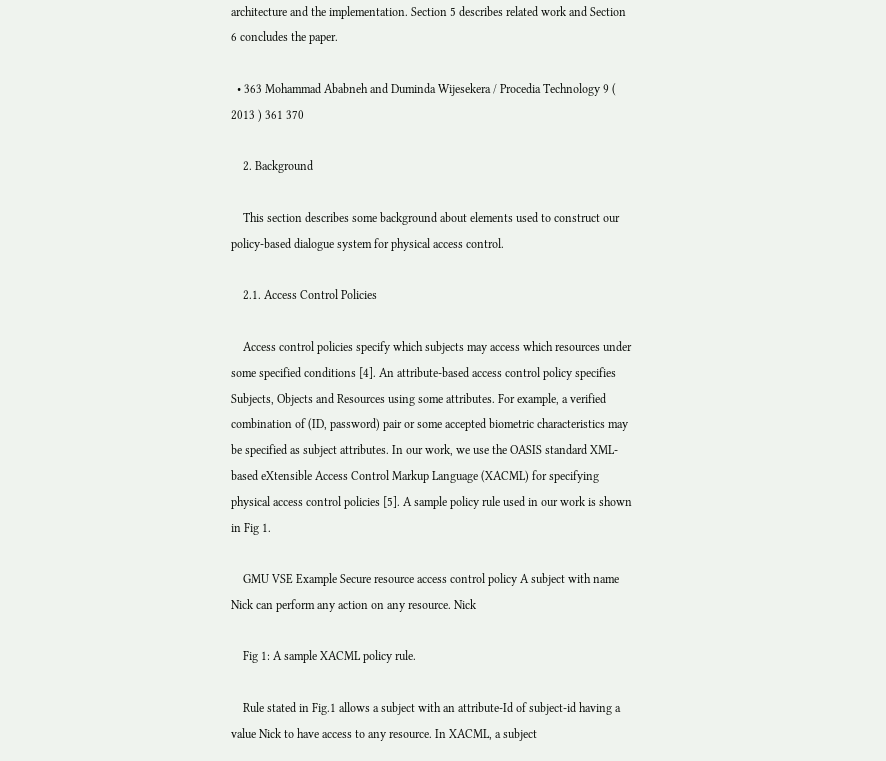architecture and the implementation. Section 5 describes related work and Section 6 concludes the paper.

  • 363 Mohammad Ababneh and Duminda Wijesekera / Procedia Technology 9 ( 2013 ) 361 370

    2. Background

    This section describes some background about elements used to construct our policy-based dialogue system for physical access control.

    2.1. Access Control Policies

    Access control policies specify which subjects may access which resources under some specified conditions [4]. An attribute-based access control policy specifies Subjects, Objects and Resources using some attributes. For example, a verified combination of (ID, password) pair or some accepted biometric characteristics may be specified as subject attributes. In our work, we use the OASIS standard XML-based eXtensible Access Control Markup Language (XACML) for specifying physical access control policies [5]. A sample policy rule used in our work is shown in Fig 1.

    GMU VSE Example Secure resource access control policy A subject with name Nick can perform any action on any resource. Nick

    Fig 1: A sample XACML policy rule.

    Rule stated in Fig.1 allows a subject with an attribute-Id of subject-id having a value Nick to have access to any resource. In XACML, a subject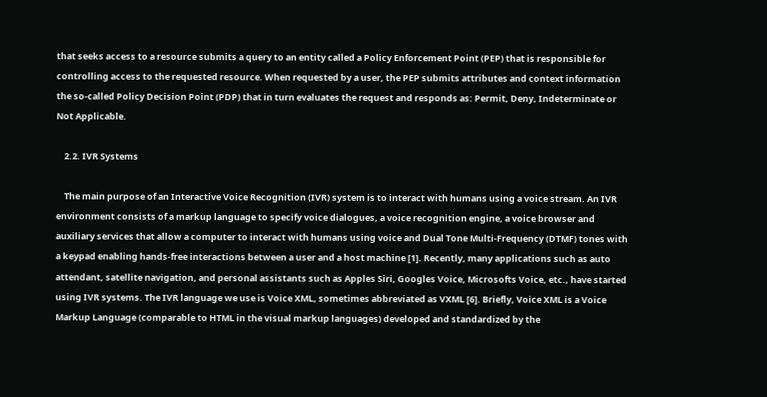that seeks access to a resource submits a query to an entity called a Policy Enforcement Point (PEP) that is responsible for controlling access to the requested resource. When requested by a user, the PEP submits attributes and context information the so-called Policy Decision Point (PDP) that in turn evaluates the request and responds as: Permit, Deny, Indeterminate or Not Applicable.

    2.2. IVR Systems

    The main purpose of an Interactive Voice Recognition (IVR) system is to interact with humans using a voice stream. An IVR environment consists of a markup language to specify voice dialogues, a voice recognition engine, a voice browser and auxiliary services that allow a computer to interact with humans using voice and Dual Tone Multi-Frequency (DTMF) tones with a keypad enabling hands-free interactions between a user and a host machine [1]. Recently, many applications such as auto attendant, satellite navigation, and personal assistants such as Apples Siri, Googles Voice, Microsofts Voice, etc., have started using IVR systems. The IVR language we use is Voice XML, sometimes abbreviated as VXML [6]. Briefly, Voice XML is a Voice Markup Language (comparable to HTML in the visual markup languages) developed and standardized by the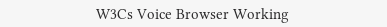W3Cs Voice Browser Working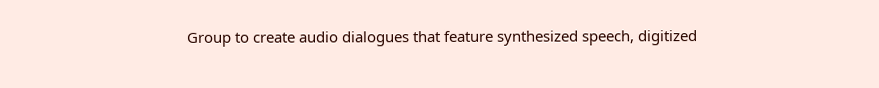Group to create audio dialogues that feature synthesized speech, digitized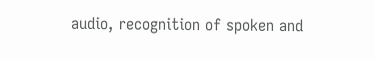audio, recognition of spoken and